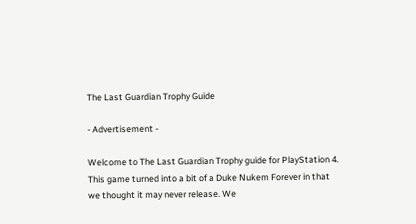The Last Guardian Trophy Guide

- Advertisement -

Welcome to The Last Guardian Trophy guide for PlayStation 4. This game turned into a bit of a Duke Nukem Forever in that we thought it may never release. We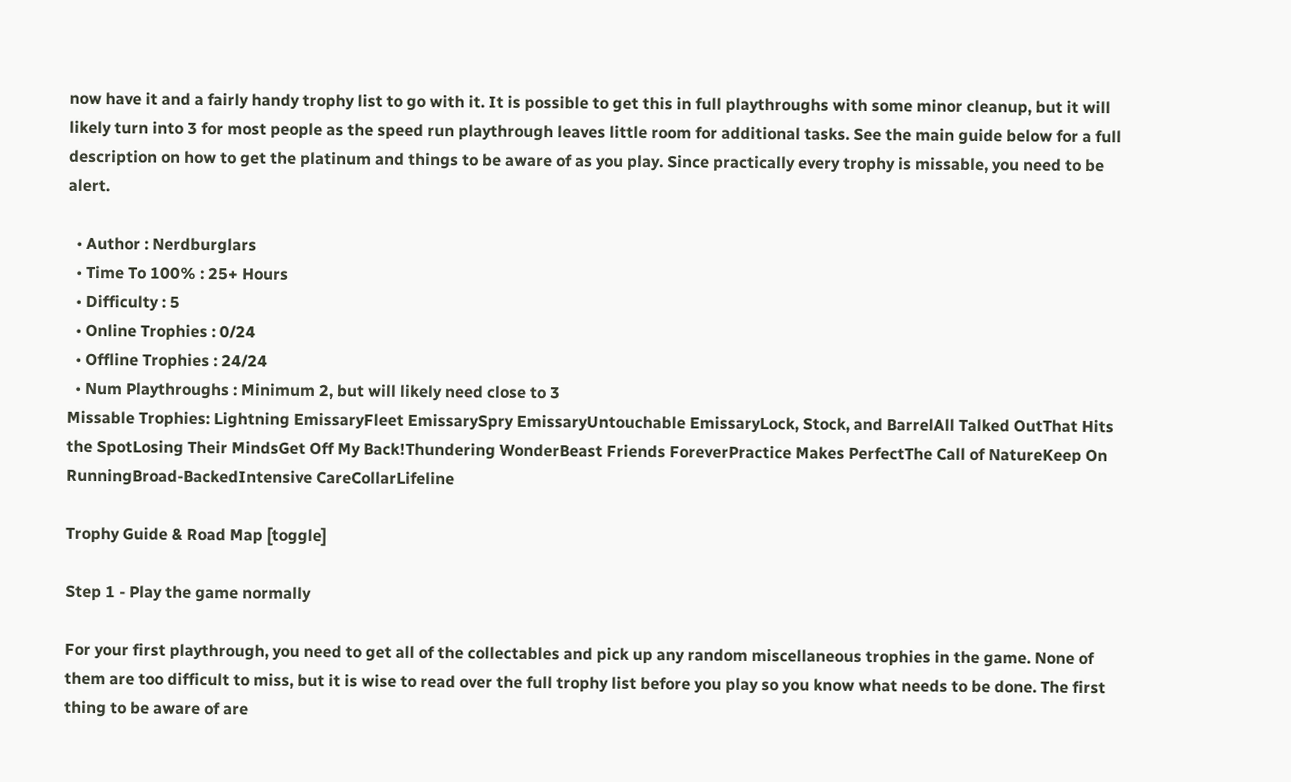now have it and a fairly handy trophy list to go with it. It is possible to get this in full playthroughs with some minor cleanup, but it will likely turn into 3 for most people as the speed run playthrough leaves little room for additional tasks. See the main guide below for a full description on how to get the platinum and things to be aware of as you play. Since practically every trophy is missable, you need to be alert.

  • Author : Nerdburglars
  • Time To 100% : 25+ Hours
  • Difficulty : 5
  • Online Trophies : 0/24
  • Offline Trophies : 24/24
  • Num Playthroughs : Minimum 2, but will likely need close to 3
Missable Trophies: Lightning EmissaryFleet EmissarySpry EmissaryUntouchable EmissaryLock, Stock, and BarrelAll Talked OutThat Hits the SpotLosing Their MindsGet Off My Back!Thundering WonderBeast Friends ForeverPractice Makes PerfectThe Call of NatureKeep On RunningBroad-BackedIntensive CareCollarLifeline

Trophy Guide & Road Map [toggle]

Step 1 - Play the game normally

For your first playthrough, you need to get all of the collectables and pick up any random miscellaneous trophies in the game. None of them are too difficult to miss, but it is wise to read over the full trophy list before you play so you know what needs to be done. The first thing to be aware of are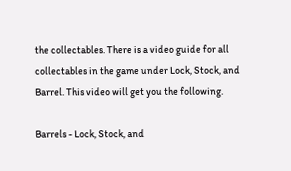the collectables. There is a video guide for all collectables in the game under Lock, Stock, and Barrel. This video will get you the following.

Barrels - Lock, Stock, and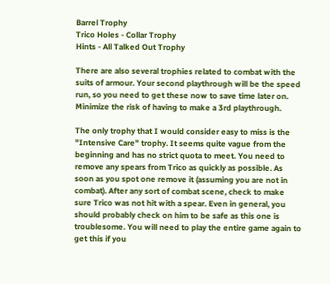Barrel Trophy
Trico Holes - Collar Trophy
Hints - All Talked Out Trophy

There are also several trophies related to combat with the suits of armour. Your second playthrough will be the speed run, so you need to get these now to save time later on. Minimize the risk of having to make a 3rd playthrough.

The only trophy that I would consider easy to miss is the "Intensive Care" trophy. It seems quite vague from the beginning and has no strict quota to meet. You need to remove any spears from Trico as quickly as possible. As soon as you spot one remove it (assuming you are not in combat). After any sort of combat scene, check to make sure Trico was not hit with a spear. Even in general, you should probably check on him to be safe as this one is troublesome. You will need to play the entire game again to get this if you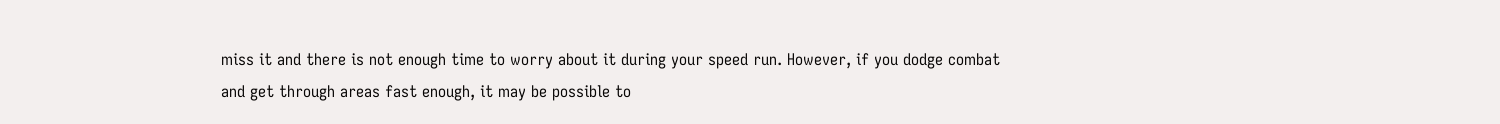miss it and there is not enough time to worry about it during your speed run. However, if you dodge combat and get through areas fast enough, it may be possible to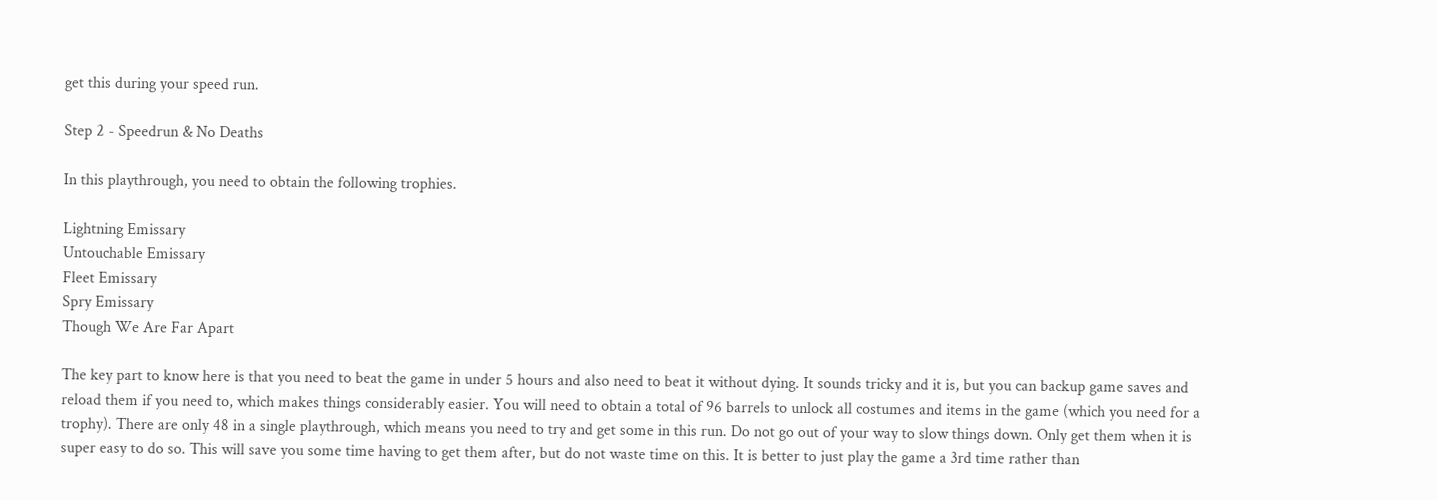get this during your speed run.

Step 2 - Speedrun & No Deaths

In this playthrough, you need to obtain the following trophies.

Lightning Emissary
Untouchable Emissary
Fleet Emissary
Spry Emissary
Though We Are Far Apart

The key part to know here is that you need to beat the game in under 5 hours and also need to beat it without dying. It sounds tricky and it is, but you can backup game saves and reload them if you need to, which makes things considerably easier. You will need to obtain a total of 96 barrels to unlock all costumes and items in the game (which you need for a trophy). There are only 48 in a single playthrough, which means you need to try and get some in this run. Do not go out of your way to slow things down. Only get them when it is super easy to do so. This will save you some time having to get them after, but do not waste time on this. It is better to just play the game a 3rd time rather than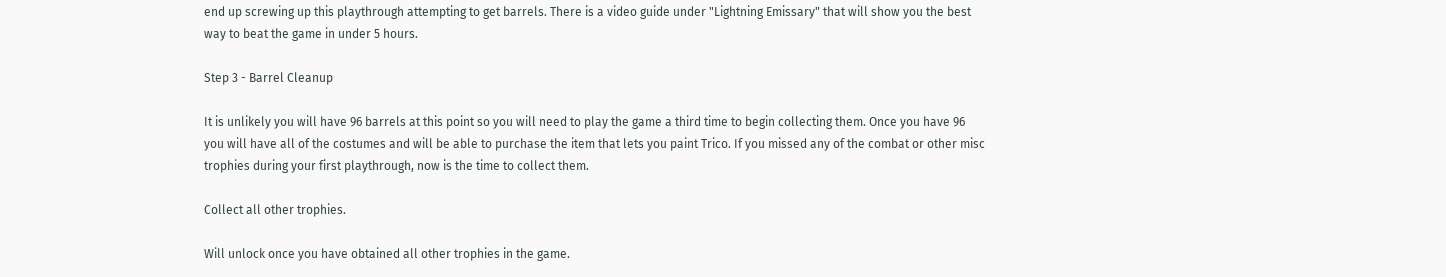end up screwing up this playthrough attempting to get barrels. There is a video guide under "Lightning Emissary" that will show you the best way to beat the game in under 5 hours.

Step 3 - Barrel Cleanup

It is unlikely you will have 96 barrels at this point so you will need to play the game a third time to begin collecting them. Once you have 96 you will have all of the costumes and will be able to purchase the item that lets you paint Trico. If you missed any of the combat or other misc trophies during your first playthrough, now is the time to collect them.

Collect all other trophies.

Will unlock once you have obtained all other trophies in the game.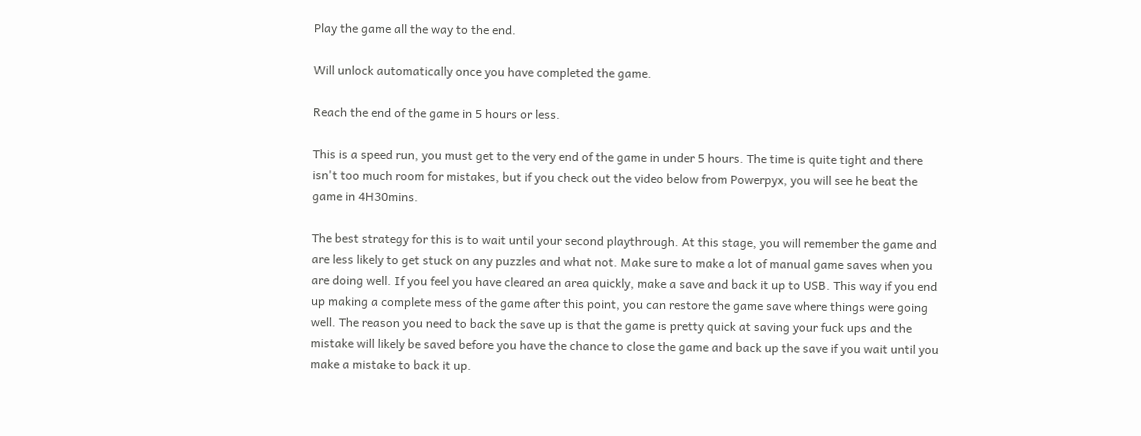Play the game all the way to the end.

Will unlock automatically once you have completed the game.

Reach the end of the game in 5 hours or less.

This is a speed run, you must get to the very end of the game in under 5 hours. The time is quite tight and there isn't too much room for mistakes, but if you check out the video below from Powerpyx, you will see he beat the game in 4H30mins.

The best strategy for this is to wait until your second playthrough. At this stage, you will remember the game and are less likely to get stuck on any puzzles and what not. Make sure to make a lot of manual game saves when you are doing well. If you feel you have cleared an area quickly, make a save and back it up to USB. This way if you end up making a complete mess of the game after this point, you can restore the game save where things were going well. The reason you need to back the save up is that the game is pretty quick at saving your fuck ups and the mistake will likely be saved before you have the chance to close the game and back up the save if you wait until you make a mistake to back it up.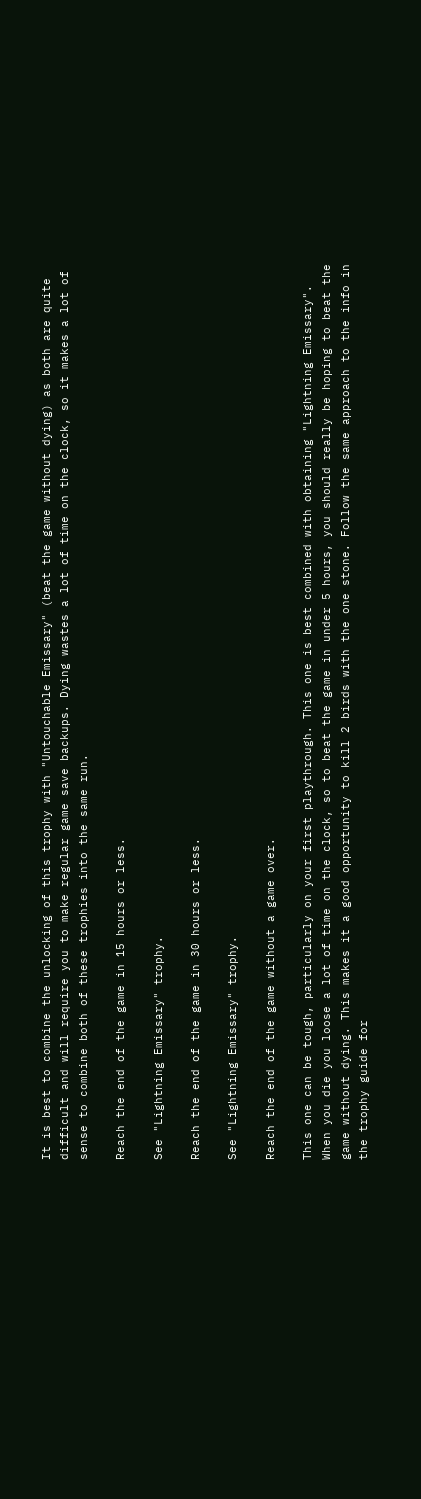It is best to combine the unlocking of this trophy with "Untouchable Emissary" (beat the game without dying) as both are quite difficult and will require you to make regular game save backups. Dying wastes a lot of time on the clock, so it makes a lot of sense to combine both of these trophies into the same run.

Reach the end of the game in 15 hours or less.

See "Lightning Emissary" trophy.

Reach the end of the game in 30 hours or less.

See "Lightning Emissary" trophy.

Reach the end of the game without a game over.

This one can be tough, particularly on your first playthrough. This one is best combined with obtaining "Lightning Emissary". When you die you loose a lot of time on the clock, so to beat the game in under 5 hours, you should really be hoping to beat the game without dying. This makes it a good opportunity to kill 2 birds with the one stone. Follow the same approach to the info in the trophy guide for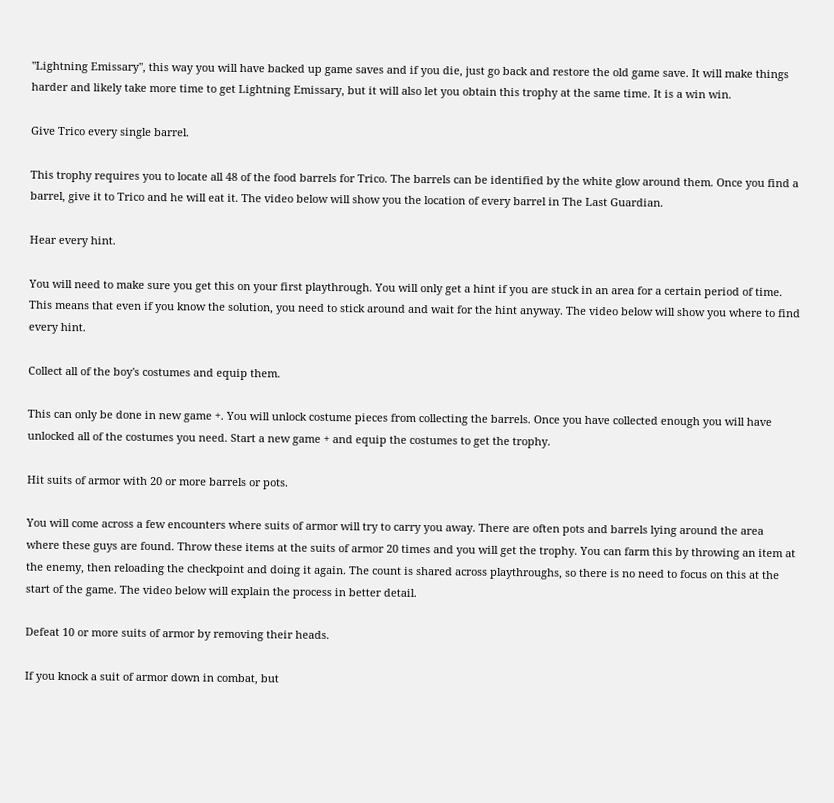"Lightning Emissary", this way you will have backed up game saves and if you die, just go back and restore the old game save. It will make things harder and likely take more time to get Lightning Emissary, but it will also let you obtain this trophy at the same time. It is a win win.

Give Trico every single barrel.

This trophy requires you to locate all 48 of the food barrels for Trico. The barrels can be identified by the white glow around them. Once you find a barrel, give it to Trico and he will eat it. The video below will show you the location of every barrel in The Last Guardian.

Hear every hint.

You will need to make sure you get this on your first playthrough. You will only get a hint if you are stuck in an area for a certain period of time. This means that even if you know the solution, you need to stick around and wait for the hint anyway. The video below will show you where to find every hint.

Collect all of the boy's costumes and equip them.

This can only be done in new game +. You will unlock costume pieces from collecting the barrels. Once you have collected enough you will have unlocked all of the costumes you need. Start a new game + and equip the costumes to get the trophy.

Hit suits of armor with 20 or more barrels or pots.

You will come across a few encounters where suits of armor will try to carry you away. There are often pots and barrels lying around the area where these guys are found. Throw these items at the suits of armor 20 times and you will get the trophy. You can farm this by throwing an item at the enemy, then reloading the checkpoint and doing it again. The count is shared across playthroughs, so there is no need to focus on this at the start of the game. The video below will explain the process in better detail.

Defeat 10 or more suits of armor by removing their heads.

If you knock a suit of armor down in combat, but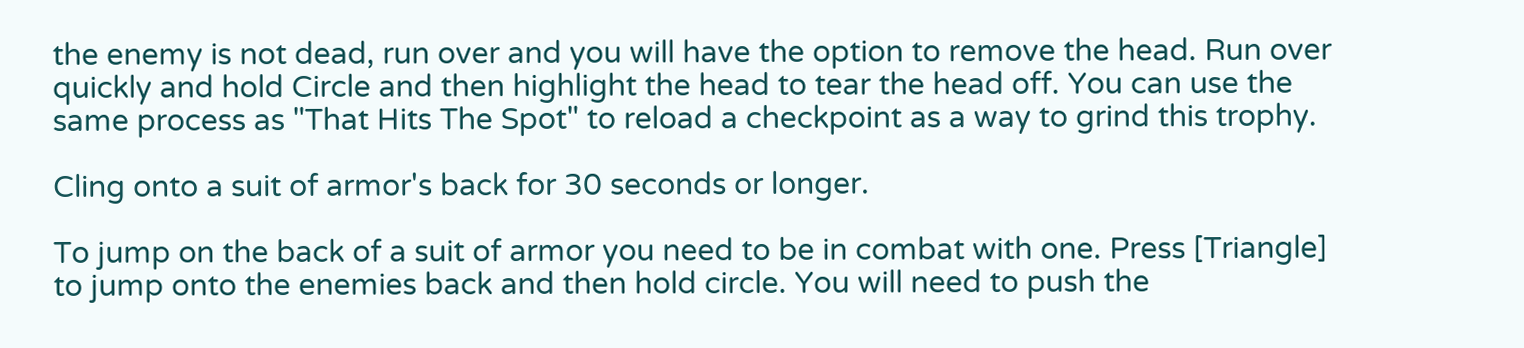the enemy is not dead, run over and you will have the option to remove the head. Run over quickly and hold Circle and then highlight the head to tear the head off. You can use the same process as "That Hits The Spot" to reload a checkpoint as a way to grind this trophy.

Cling onto a suit of armor's back for 30 seconds or longer.

To jump on the back of a suit of armor you need to be in combat with one. Press [Triangle] to jump onto the enemies back and then hold circle. You will need to push the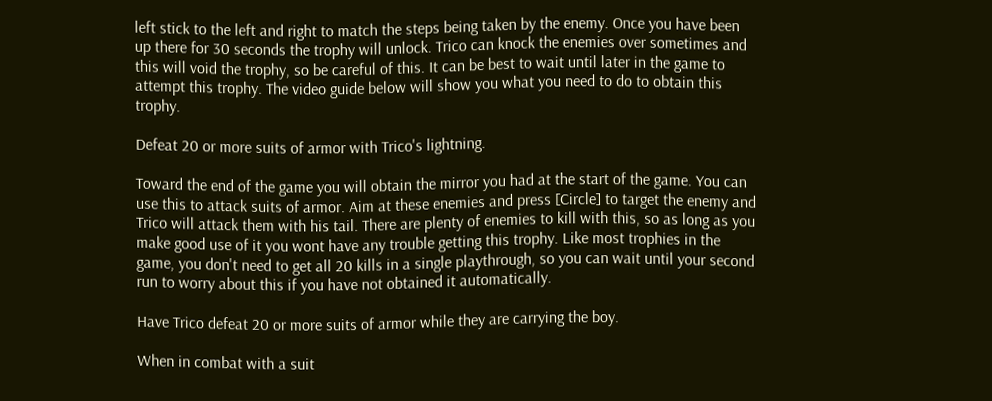left stick to the left and right to match the steps being taken by the enemy. Once you have been up there for 30 seconds the trophy will unlock. Trico can knock the enemies over sometimes and this will void the trophy, so be careful of this. It can be best to wait until later in the game to attempt this trophy. The video guide below will show you what you need to do to obtain this trophy.

Defeat 20 or more suits of armor with Trico's lightning.

Toward the end of the game you will obtain the mirror you had at the start of the game. You can use this to attack suits of armor. Aim at these enemies and press [Circle] to target the enemy and Trico will attack them with his tail. There are plenty of enemies to kill with this, so as long as you make good use of it you wont have any trouble getting this trophy. Like most trophies in the game, you don't need to get all 20 kills in a single playthrough, so you can wait until your second run to worry about this if you have not obtained it automatically.

Have Trico defeat 20 or more suits of armor while they are carrying the boy.

When in combat with a suit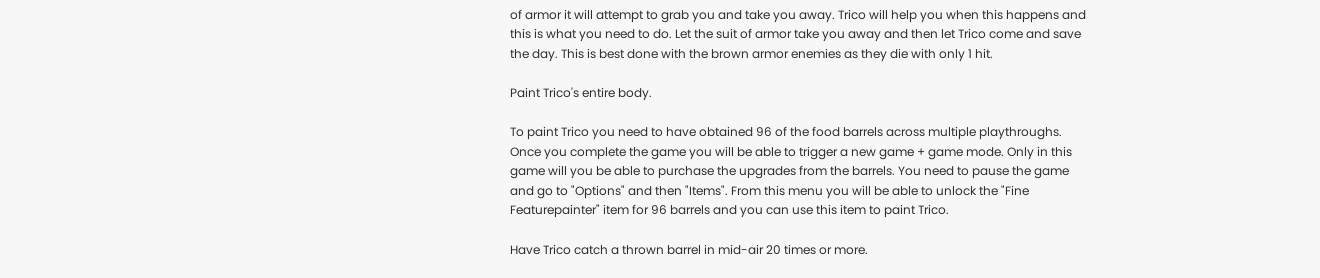of armor it will attempt to grab you and take you away. Trico will help you when this happens and this is what you need to do. Let the suit of armor take you away and then let Trico come and save the day. This is best done with the brown armor enemies as they die with only 1 hit.

Paint Trico's entire body.

To paint Trico you need to have obtained 96 of the food barrels across multiple playthroughs. Once you complete the game you will be able to trigger a new game + game mode. Only in this game will you be able to purchase the upgrades from the barrels. You need to pause the game and go to "Options" and then "Items". From this menu you will be able to unlock the "Fine Featurepainter" item for 96 barrels and you can use this item to paint Trico.

Have Trico catch a thrown barrel in mid-air 20 times or more.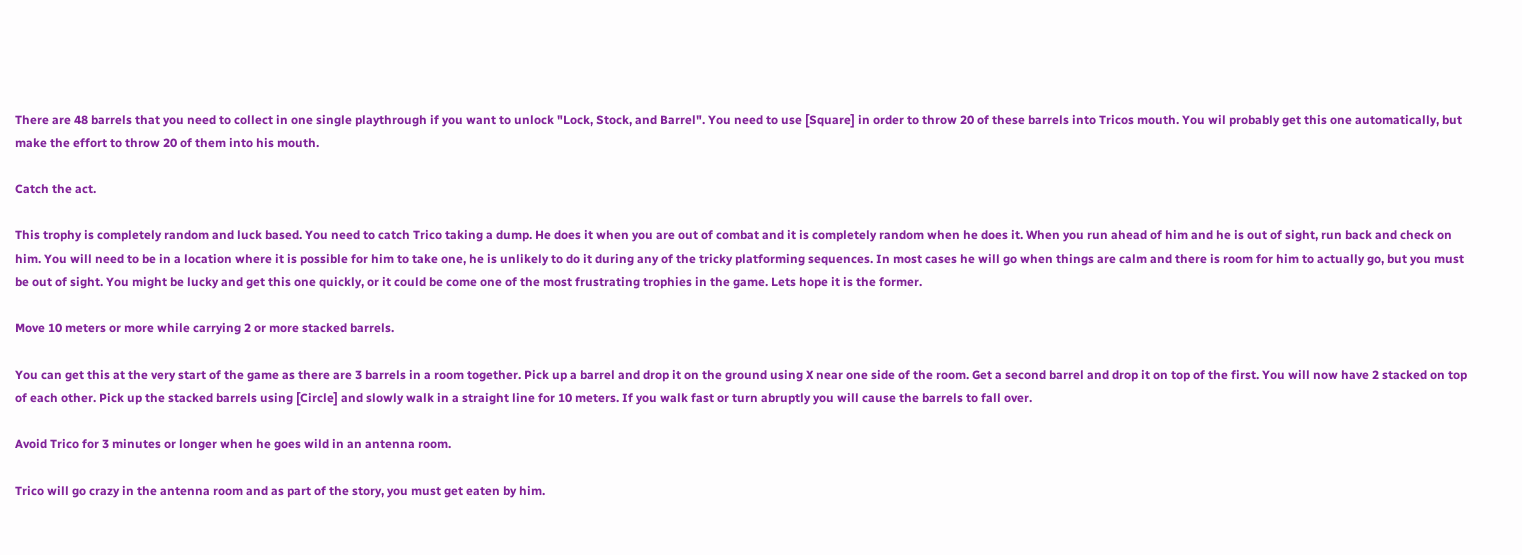There are 48 barrels that you need to collect in one single playthrough if you want to unlock "Lock, Stock, and Barrel". You need to use [Square] in order to throw 20 of these barrels into Tricos mouth. You wil probably get this one automatically, but make the effort to throw 20 of them into his mouth.

Catch the act.

This trophy is completely random and luck based. You need to catch Trico taking a dump. He does it when you are out of combat and it is completely random when he does it. When you run ahead of him and he is out of sight, run back and check on him. You will need to be in a location where it is possible for him to take one, he is unlikely to do it during any of the tricky platforming sequences. In most cases he will go when things are calm and there is room for him to actually go, but you must be out of sight. You might be lucky and get this one quickly, or it could be come one of the most frustrating trophies in the game. Lets hope it is the former.

Move 10 meters or more while carrying 2 or more stacked barrels.

You can get this at the very start of the game as there are 3 barrels in a room together. Pick up a barrel and drop it on the ground using X near one side of the room. Get a second barrel and drop it on top of the first. You will now have 2 stacked on top of each other. Pick up the stacked barrels using [Circle] and slowly walk in a straight line for 10 meters. If you walk fast or turn abruptly you will cause the barrels to fall over.

Avoid Trico for 3 minutes or longer when he goes wild in an antenna room.

Trico will go crazy in the antenna room and as part of the story, you must get eaten by him.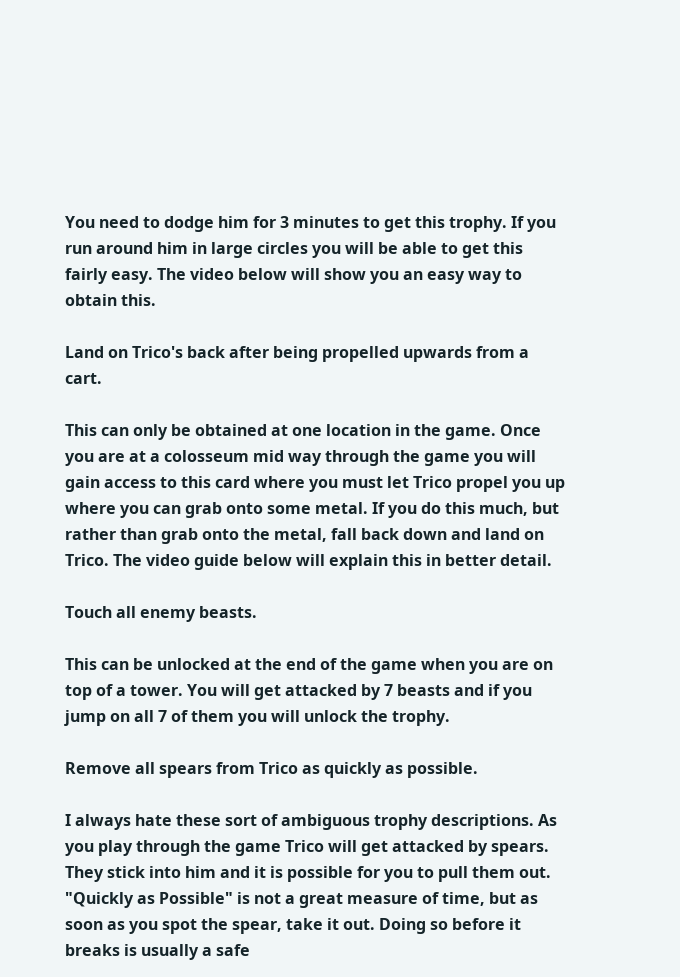You need to dodge him for 3 minutes to get this trophy. If you run around him in large circles you will be able to get this fairly easy. The video below will show you an easy way to obtain this.

Land on Trico's back after being propelled upwards from a cart.

This can only be obtained at one location in the game. Once you are at a colosseum mid way through the game you will gain access to this card where you must let Trico propel you up where you can grab onto some metal. If you do this much, but rather than grab onto the metal, fall back down and land on Trico. The video guide below will explain this in better detail.

Touch all enemy beasts.

This can be unlocked at the end of the game when you are on top of a tower. You will get attacked by 7 beasts and if you jump on all 7 of them you will unlock the trophy.

Remove all spears from Trico as quickly as possible.

I always hate these sort of ambiguous trophy descriptions. As you play through the game Trico will get attacked by spears. They stick into him and it is possible for you to pull them out. "Quickly as Possible" is not a great measure of time, but as soon as you spot the spear, take it out. Doing so before it breaks is usually a safe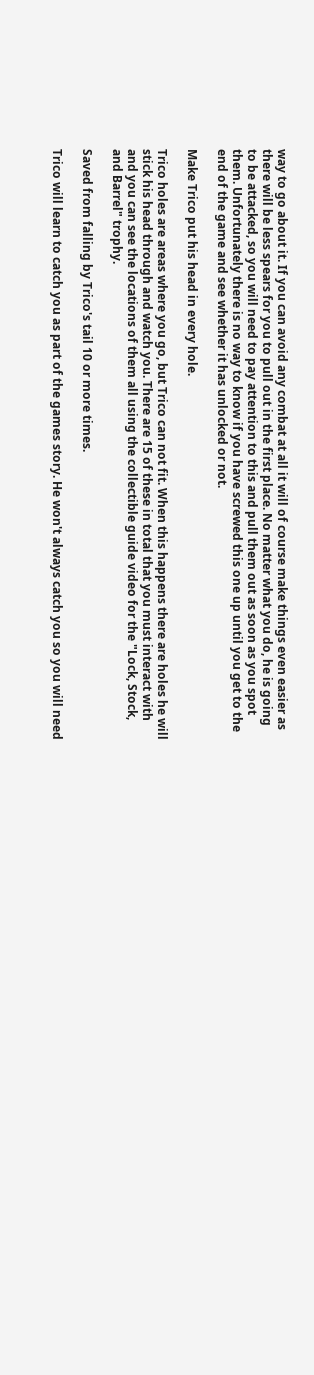way to go about it. If you can avoid any combat at all it will of course make things even easier as there will be less spears for you to pull out in the first place. No matter what you do, he is going to be attacked, so you will need to pay attention to this and pull them out as soon as you spot them. Unfortunately there is no way to know if you have screwed this one up until you get to the end of the game and see whether it has unlocked or not.

Make Trico put his head in every hole.

Trico holes are areas where you go, but Trico can not fit. When this happens there are holes he will stick his head through and watch you. There are 15 of these in total that you must interact with and you can see the locations of them all using the collectible guide video for the "Lock, Stock, and Barrel" trophy.

Saved from falling by Trico's tail 10 or more times.

Trico will learn to catch you as part of the games story. He won't always catch you so you will need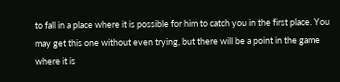to fall in a place where it is possible for him to catch you in the first place. You may get this one without even trying, but there will be a point in the game where it is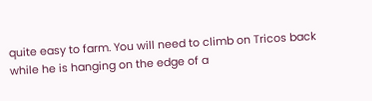quite easy to farm. You will need to climb on Tricos back while he is hanging on the edge of a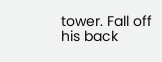tower. Fall off his back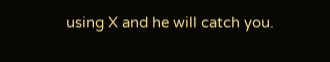using X and he will catch you.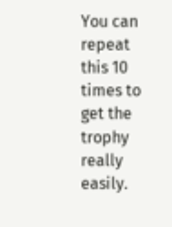You can repeat this 10 times to get the trophy really easily.